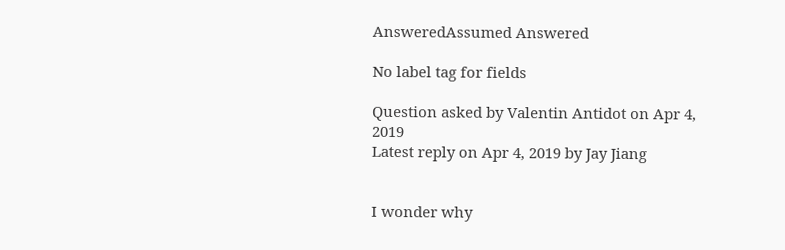AnsweredAssumed Answered

No label tag for fields

Question asked by Valentin Antidot on Apr 4, 2019
Latest reply on Apr 4, 2019 by Jay Jiang


I wonder why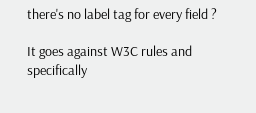there's no label tag for every field ?

It goes against W3C rules and specifically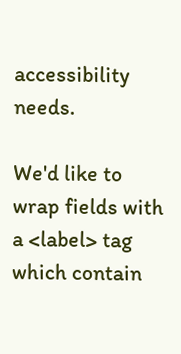accessibility needs.

We'd like to wrap fields with a <label> tag which contain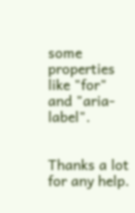some properties like "for" and "aria-label".


Thanks a lot for any help.